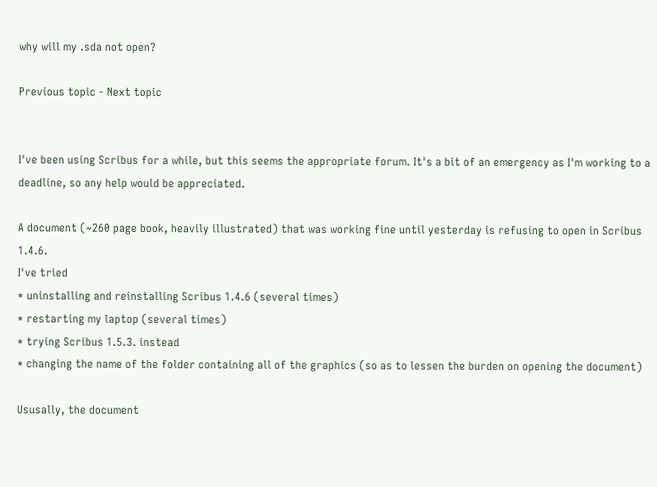why will my .sda not open?

Previous topic - Next topic


I've been using Scribus for a while, but this seems the appropriate forum. It's a bit of an emergency as I'm working to a deadline, so any help would be appreciated.

A document (~260 page book, heavily illustrated) that was working fine until yesterday is refusing to open in Scribus 1.4.6.
I've tried
* uninstalling and reinstalling Scribus 1.4.6 (several times)
* restarting my laptop (several times)
* trying Scribus 1.5.3. instead
* changing the name of the folder containing all of the graphics (so as to lessen the burden on opening the document)

Ususally, the document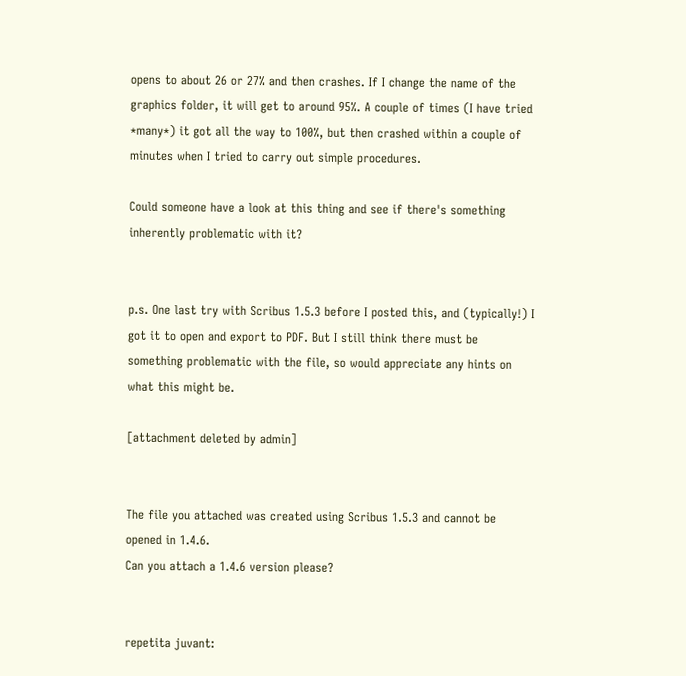opens to about 26 or 27% and then crashes. If I change the name of the graphics folder, it will get to around 95%. A couple of times (I have tried *many*) it got all the way to 100%, but then crashed within a couple of minutes when I tried to carry out simple procedures.

Could someone have a look at this thing and see if there's something inherently problematic with it?


p.s. One last try with Scribus 1.5.3 before I posted this, and (typically!) I got it to open and export to PDF. But I still think there must be something problematic with the file, so would appreciate any hints on what this might be.

[attachment deleted by admin]


The file you attached was created using Scribus 1.5.3 and cannot be opened in 1.4.6.
Can you attach a 1.4.6 version please?


repetita juvant: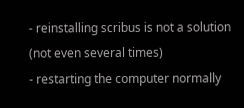- reinstalling scribus is not a solution (not even several times)
- restarting the computer normally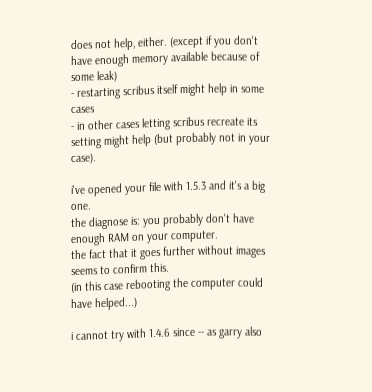does not help, either. (except if you don't have enough memory available because of some leak)
- restarting scribus itself might help in some cases
- in other cases letting scribus recreate its setting might help (but probably not in your case).

i've opened your file with 1.5.3 and it's a big one.
the diagnose is: you probably don't have enough RAM on your computer.
the fact that it goes further without images seems to confirm this.
(in this case rebooting the computer could have helped...)

i cannot try with 1.4.6 since -- as garry also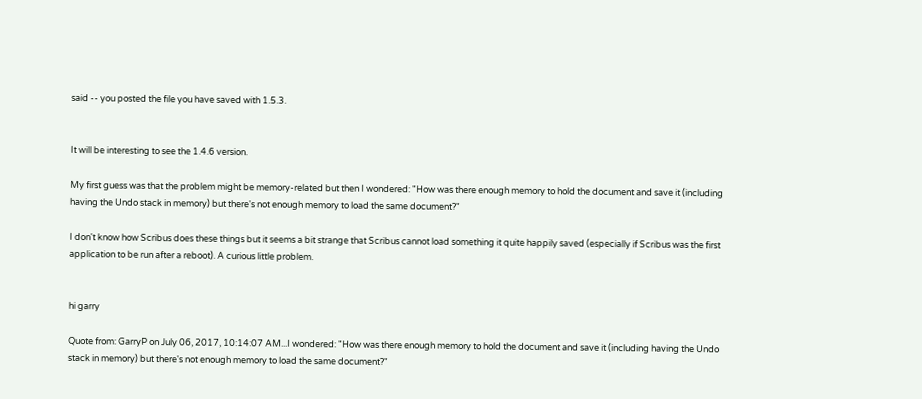said -- you posted the file you have saved with 1.5.3.


It will be interesting to see the 1.4.6 version.

My first guess was that the problem might be memory-related but then I wondered: "How was there enough memory to hold the document and save it (including having the Undo stack in memory) but there's not enough memory to load the same document?"

I don't know how Scribus does these things but it seems a bit strange that Scribus cannot load something it quite happily saved (especially if Scribus was the first application to be run after a reboot). A curious little problem.


hi garry

Quote from: GarryP on July 06, 2017, 10:14:07 AM...I wondered: "How was there enough memory to hold the document and save it (including having the Undo stack in memory) but there's not enough memory to load the same document?"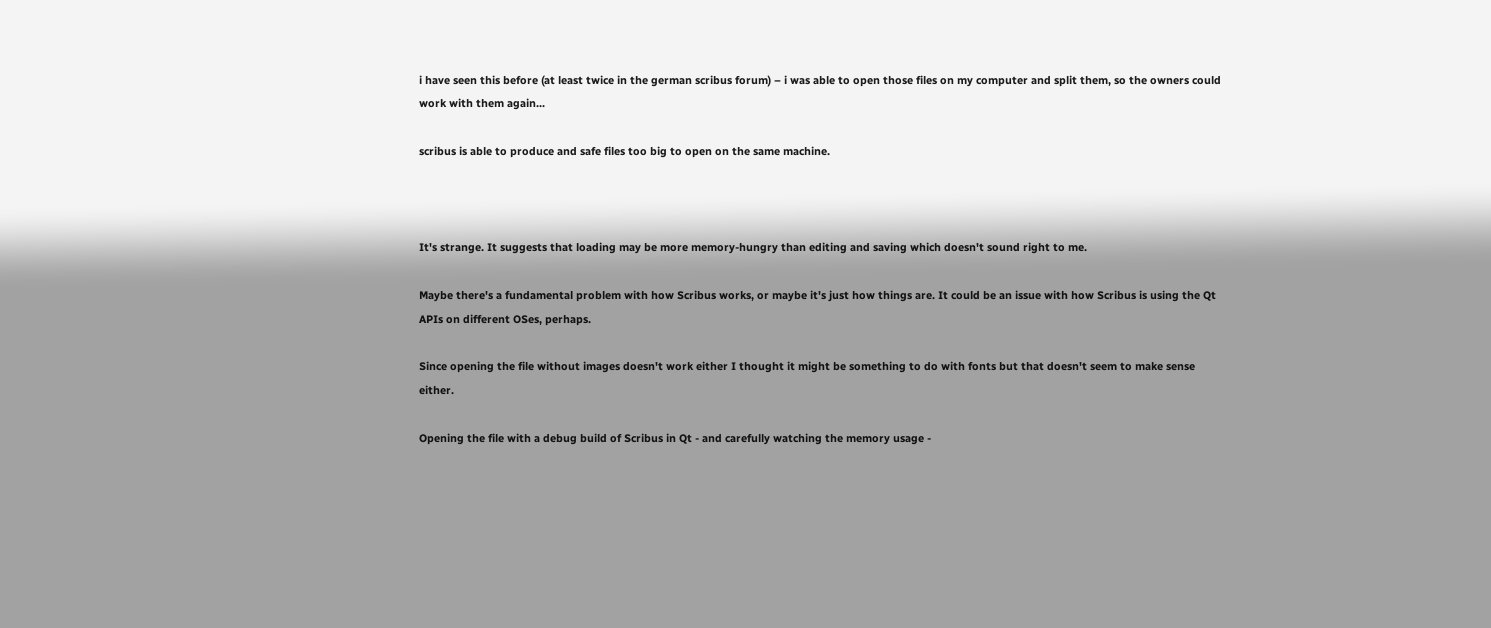i have seen this before (at least twice in the german scribus forum) – i was able to open those files on my computer and split them, so the owners could work with them again...

scribus is able to produce and safe files too big to open on the same machine.



It's strange. It suggests that loading may be more memory-hungry than editing and saving which doesn't sound right to me.

Maybe there's a fundamental problem with how Scribus works, or maybe it's just how things are. It could be an issue with how Scribus is using the Qt APIs on different OSes, perhaps.

Since opening the file without images doesn't work either I thought it might be something to do with fonts but that doesn't seem to make sense either.

Opening the file with a debug build of Scribus in Qt - and carefully watching the memory usage -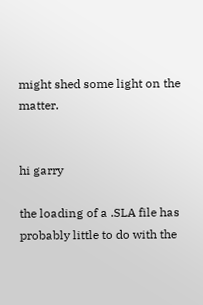might shed some light on the matter.


hi garry

the loading of a .SLA file has probably little to do with the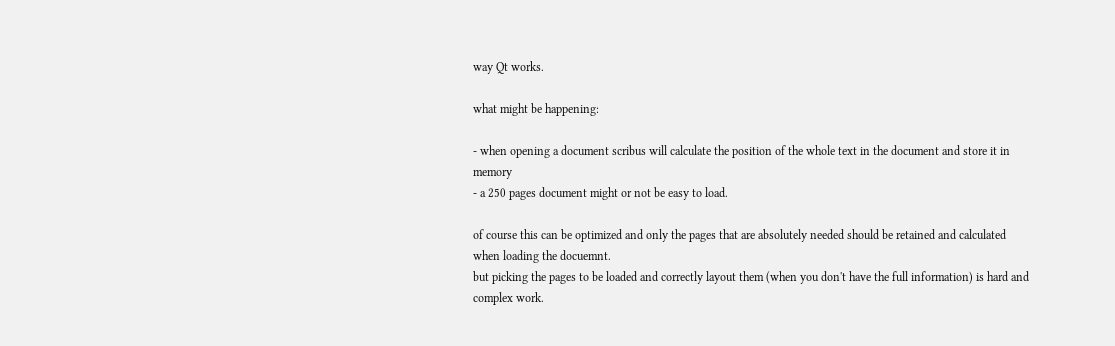way Qt works.

what might be happening:

- when opening a document scribus will calculate the position of the whole text in the document and store it in memory
- a 250 pages document might or not be easy to load.

of course this can be optimized and only the pages that are absolutely needed should be retained and calculated when loading the docuemnt.
but picking the pages to be loaded and correctly layout them (when you don't have the full information) is hard and complex work.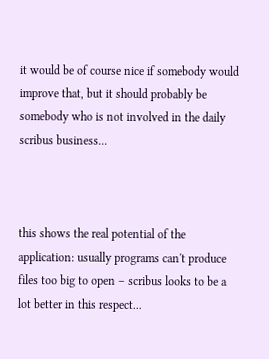it would be of course nice if somebody would improve that, but it should probably be somebody who is not involved in the daily scribus business...



this shows the real potential of the application: usually programs can't produce files too big to open – scribus looks to be a lot better in this respect...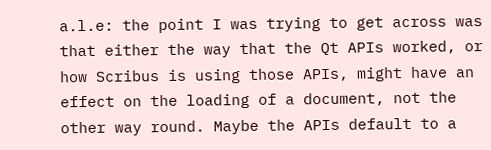a.l.e: the point I was trying to get across was that either the way that the Qt APIs worked, or how Scribus is using those APIs, might have an effect on the loading of a document, not the other way round. Maybe the APIs default to a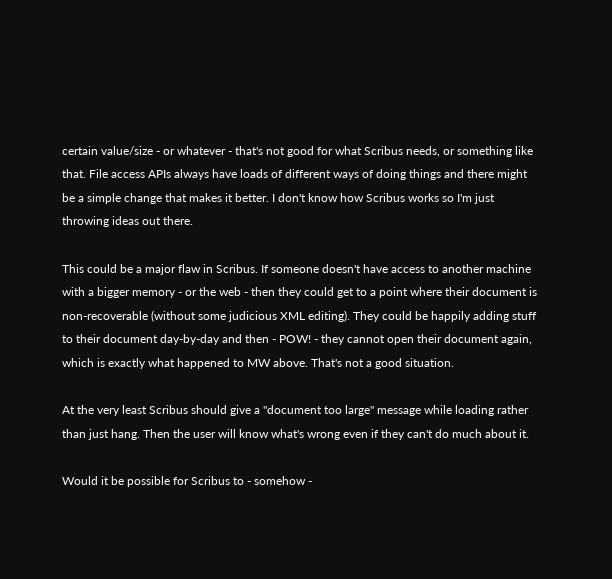certain value/size - or whatever - that's not good for what Scribus needs, or something like that. File access APIs always have loads of different ways of doing things and there might be a simple change that makes it better. I don't know how Scribus works so I'm just throwing ideas out there.

This could be a major flaw in Scribus. If someone doesn't have access to another machine with a bigger memory - or the web - then they could get to a point where their document is non-recoverable (without some judicious XML editing). They could be happily adding stuff to their document day-by-day and then - POW! - they cannot open their document again, which is exactly what happened to MW above. That's not a good situation.

At the very least Scribus should give a "document too large" message while loading rather than just hang. Then the user will know what's wrong even if they can't do much about it.

Would it be possible for Scribus to - somehow -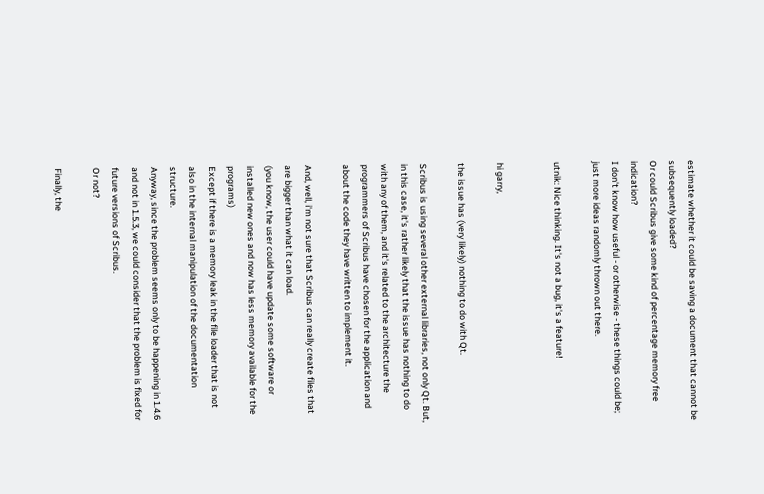estimate whether it could be saving a document that cannot be subsequently loaded?
Or could Scribus give some kind of percentage memory free indication?
I don't know how useful - or otherwise - these things could be; just more ideas randomly thrown out there.

utnik: Nice thinking. It's not a bug, it's a feature!


hi garry,

the issue has (very likely) nothing to do with Qt.

Scribus is using several other external libraries, not only Qt. But, in this case, it's rather likely that the issue has nothing to do with any of them, and it's related to the architecture the programmers of Scribus have chosen for the application and about the code they have written to implement it.

And, well, i'm not sure that Scribus can really create files that are bigger than what it can load.
(you know, the user could have update some software or installed new ones and now has less memory available for the programs)
Except if there is a memory leak in the file loader that is not also in the internal manipulation of the documentation structure.
Anyway, since the problem seems only to be happening in 1.4.6 and not in 1.5.3, we could consider that the problem is fixed for future versions of Scribus.
Or not?

Finally, the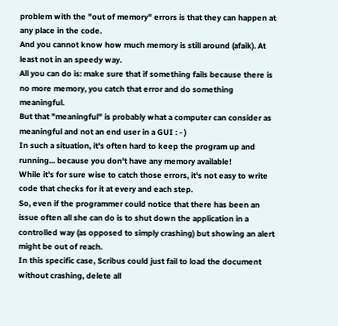problem with the "out of memory" errors is that they can happen at any place in the code.
And you cannot know how much memory is still around (afaik). At least not in an speedy way.
All you can do is: make sure that if something fails because there is no more memory, you catch that error and do something meaningful.
But that "meaningful" is probably what a computer can consider as meaningful and not an end user in a GUI : - )
In such a situation, it's often hard to keep the program up and running... because you don't have any memory available!
While it's for sure wise to catch those errors, it's not easy to write code that checks for it at every and each step.
So, even if the programmer could notice that there has been an issue often all she can do is to shut down the application in a controlled way (as opposed to simply crashing) but showing an alert might be out of reach.
In this specific case, Scribus could just fail to load the document without crashing, delete all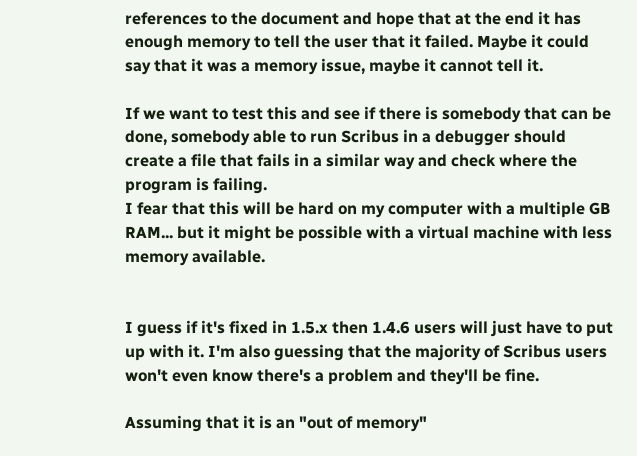references to the document and hope that at the end it has enough memory to tell the user that it failed. Maybe it could say that it was a memory issue, maybe it cannot tell it.

If we want to test this and see if there is somebody that can be done, somebody able to run Scribus in a debugger should create a file that fails in a similar way and check where the program is failing.
I fear that this will be hard on my computer with a multiple GB RAM... but it might be possible with a virtual machine with less memory available.


I guess if it's fixed in 1.5.x then 1.4.6 users will just have to put up with it. I'm also guessing that the majority of Scribus users won't even know there's a problem and they'll be fine.

Assuming that it is an "out of memory"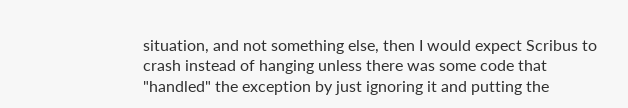situation, and not something else, then I would expect Scribus to crash instead of hanging unless there was some code that "handled" the exception by just ignoring it and putting the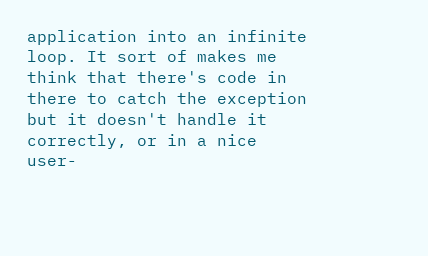application into an infinite loop. It sort of makes me think that there's code in there to catch the exception but it doesn't handle it correctly, or in a nice user-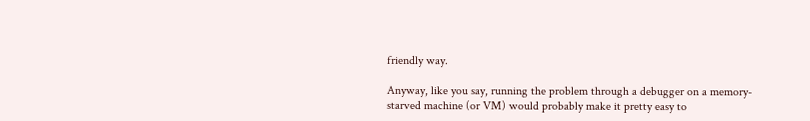friendly way.

Anyway, like you say, running the problem through a debugger on a memory-starved machine (or VM) would probably make it pretty easy to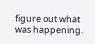figure out what was happening.